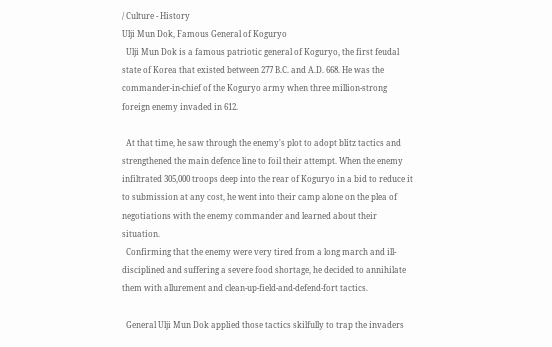/ Culture - History
Ulji Mun Dok, Famous General of Koguryo
  Ulji Mun Dok is a famous patriotic general of Koguryo, the first feudal state of Korea that existed between 277 B.C. and A.D. 668. He was the commander-in-chief of the Koguryo army when three million-strong foreign enemy invaded in 612.

  At that time, he saw through the enemy's plot to adopt blitz tactics and strengthened the main defence line to foil their attempt. When the enemy infiltrated 305,000 troops deep into the rear of Koguryo in a bid to reduce it to submission at any cost, he went into their camp alone on the plea of negotiations with the enemy commander and learned about their situation.
  Confirming that the enemy were very tired from a long march and ill-disciplined and suffering a severe food shortage, he decided to annihilate them with allurement and clean-up-field-and-defend-fort tactics.

  General Ulji Mun Dok applied those tactics skilfully to trap the invaders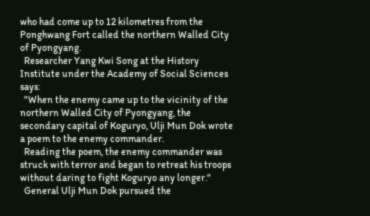who had come up to 12 kilometres from the Ponghwang Fort called the northern Walled City of Pyongyang.
  Researcher Yang Kwi Song at the History Institute under the Academy of Social Sciences says:
  "When the enemy came up to the vicinity of the northern Walled City of Pyongyang, the secondary capital of Koguryo, Ulji Mun Dok wrote a poem to the enemy commander.
  Reading the poem, the enemy commander was struck with terror and began to retreat his troops without daring to fight Koguryo any longer."
  General Ulji Mun Dok pursued the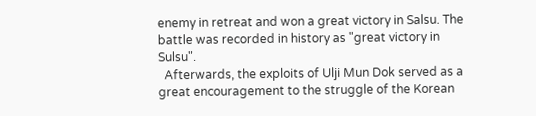enemy in retreat and won a great victory in Salsu. The battle was recorded in history as "great victory in Sulsu".
  Afterwards, the exploits of Ulji Mun Dok served as a great encouragement to the struggle of the Korean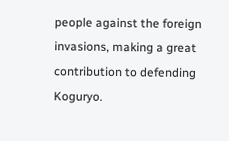people against the foreign invasions, making a great contribution to defending Koguryo.